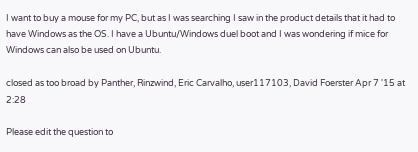I want to buy a mouse for my PC, but as I was searching I saw in the product details that it had to have Windows as the OS. I have a Ubuntu/Windows duel boot and I was wondering if mice for Windows can also be used on Ubuntu.

closed as too broad by Panther, Rinzwind, Eric Carvalho, user117103, David Foerster Apr 7 '15 at 2:28

Please edit the question to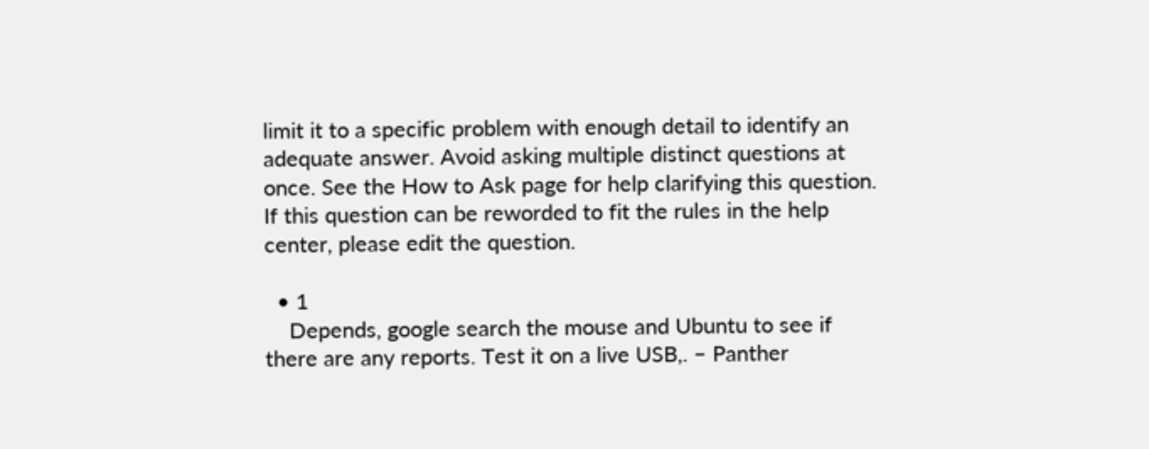limit it to a specific problem with enough detail to identify an adequate answer. Avoid asking multiple distinct questions at once. See the How to Ask page for help clarifying this question. If this question can be reworded to fit the rules in the help center, please edit the question.

  • 1
    Depends, google search the mouse and Ubuntu to see if there are any reports. Test it on a live USB,. – Panther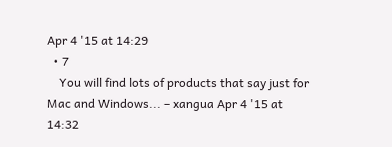Apr 4 '15 at 14:29
  • 7
    You will find lots of products that say just for Mac and Windows... – xangua Apr 4 '15 at 14:32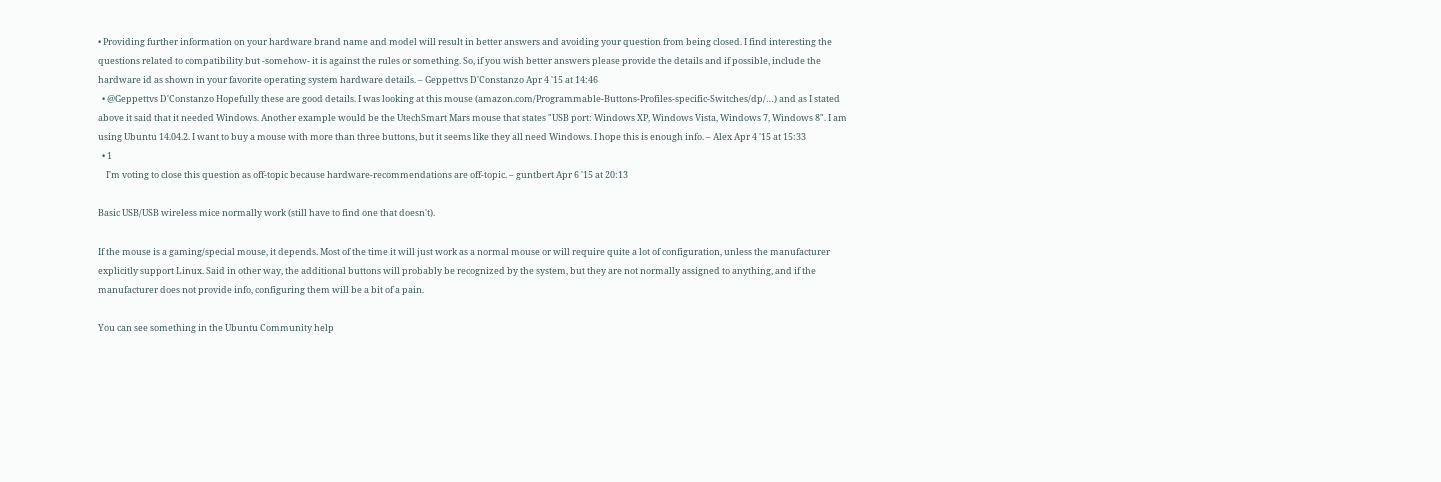• Providing further information on your hardware brand name and model will result in better answers and avoiding your question from being closed. I find interesting the questions related to compatibility but -somehow- it is against the rules or something. So, if you wish better answers please provide the details and if possible, include the hardware id as shown in your favorite operating system hardware details. – Geppettvs D'Constanzo Apr 4 '15 at 14:46
  • @Geppettvs D'Constanzo Hopefully these are good details. I was looking at this mouse (amazon.com/Programmable-Buttons-Profiles-specific-Switches/dp/…) and as I stated above it said that it needed Windows. Another example would be the UtechSmart Mars mouse that states "USB port: Windows XP, Windows Vista, Windows 7, Windows 8". I am using Ubuntu 14.04.2. I want to buy a mouse with more than three buttons, but it seems like they all need Windows. I hope this is enough info. – Alex Apr 4 '15 at 15:33
  • 1
    I'm voting to close this question as off-topic because hardware-recommendations are off-topic. – guntbert Apr 6 '15 at 20:13

Basic USB/USB wireless mice normally work (still have to find one that doesn't).

If the mouse is a gaming/special mouse, it depends. Most of the time it will just work as a normal mouse or will require quite a lot of configuration, unless the manufacturer explicitly support Linux. Said in other way, the additional buttons will probably be recognized by the system, but they are not normally assigned to anything, and if the manufacturer does not provide info, configuring them will be a bit of a pain.

You can see something in the Ubuntu Community help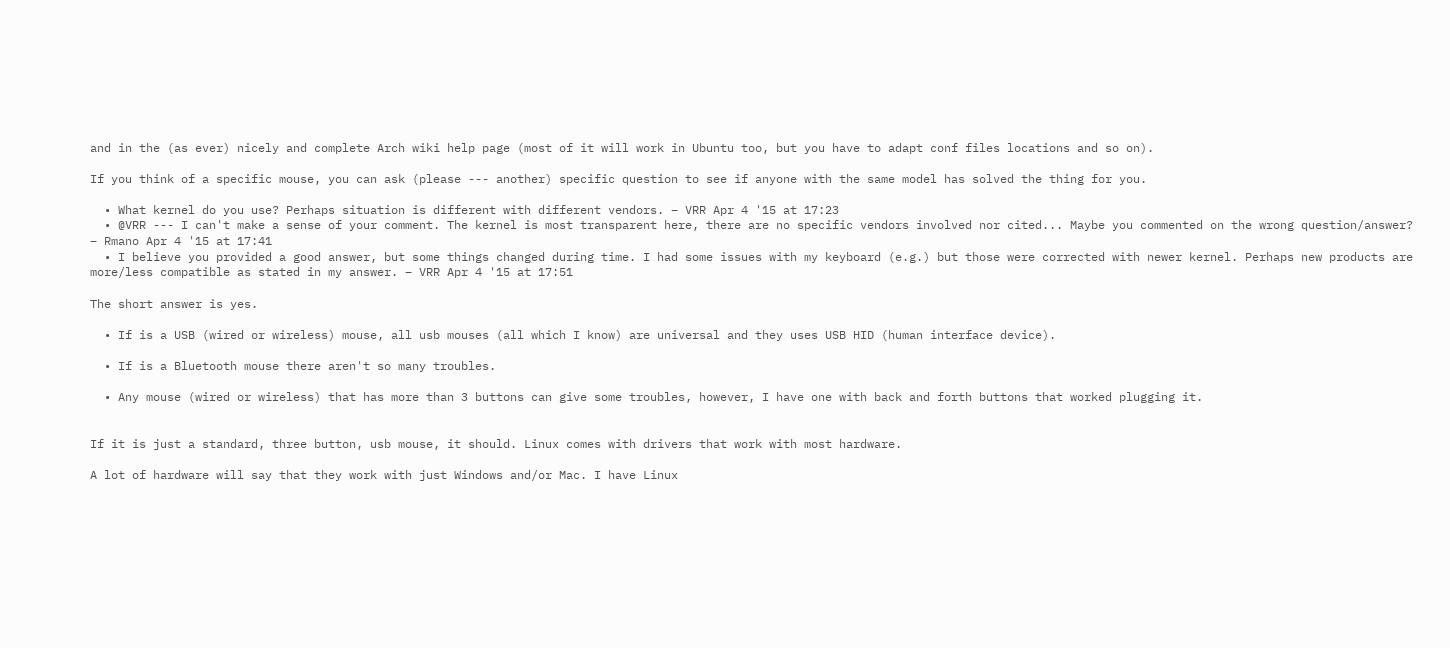and in the (as ever) nicely and complete Arch wiki help page (most of it will work in Ubuntu too, but you have to adapt conf files locations and so on).

If you think of a specific mouse, you can ask (please --- another) specific question to see if anyone with the same model has solved the thing for you.

  • What kernel do you use? Perhaps situation is different with different vendors. – VRR Apr 4 '15 at 17:23
  • @VRR --- I can't make a sense of your comment. The kernel is most transparent here, there are no specific vendors involved nor cited... Maybe you commented on the wrong question/answer? – Rmano Apr 4 '15 at 17:41
  • I believe you provided a good answer, but some things changed during time. I had some issues with my keyboard (e.g.) but those were corrected with newer kernel. Perhaps new products are more/less compatible as stated in my answer. – VRR Apr 4 '15 at 17:51

The short answer is yes.

  • If is a USB (wired or wireless) mouse, all usb mouses (all which I know) are universal and they uses USB HID (human interface device).

  • If is a Bluetooth mouse there aren't so many troubles.

  • Any mouse (wired or wireless) that has more than 3 buttons can give some troubles, however, I have one with back and forth buttons that worked plugging it.


If it is just a standard, three button, usb mouse, it should. Linux comes with drivers that work with most hardware.

A lot of hardware will say that they work with just Windows and/or Mac. I have Linux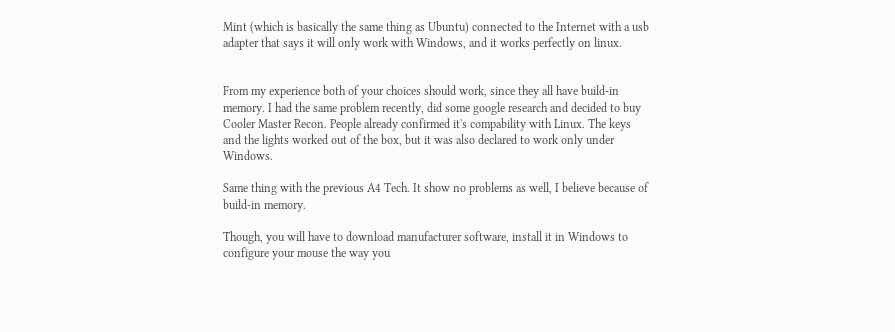Mint (which is basically the same thing as Ubuntu) connected to the Internet with a usb adapter that says it will only work with Windows, and it works perfectly on linux.


From my experience both of your choices should work, since they all have build-in memory. I had the same problem recently, did some google research and decided to buy Cooler Master Recon. People already confirmed it's compability with Linux. The keys and the lights worked out of the box, but it was also declared to work only under Windows.

Same thing with the previous A4 Tech. It show no problems as well, I believe because of build-in memory.

Though, you will have to download manufacturer software, install it in Windows to configure your mouse the way you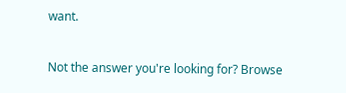want.

Not the answer you're looking for? Browse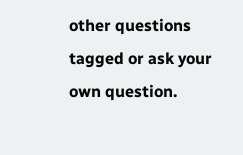other questions tagged or ask your own question.